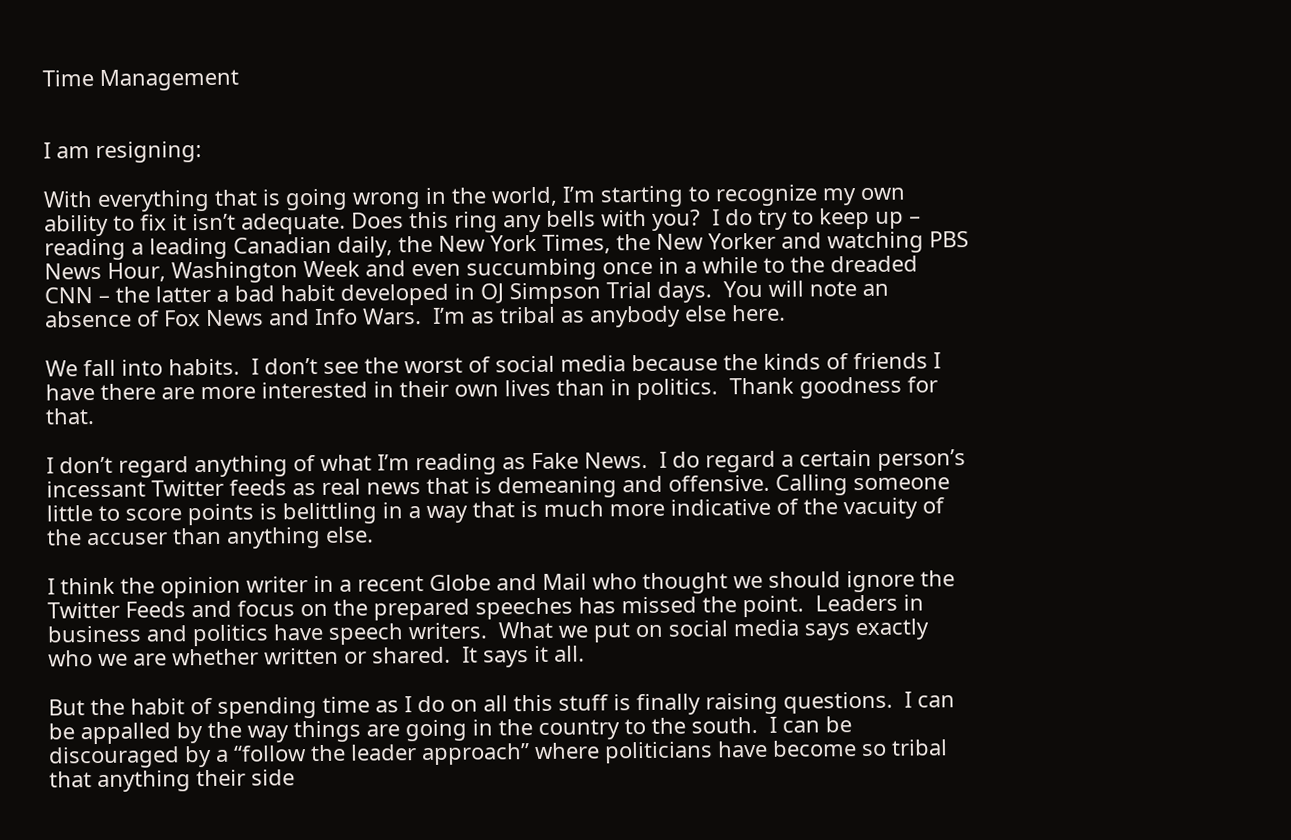Time Management


I am resigning:

With everything that is going wrong in the world, I’m starting to recognize my own ability to fix it isn’t adequate. Does this ring any bells with you?  I do try to keep up – reading a leading Canadian daily, the New York Times, the New Yorker and watching PBS News Hour, Washington Week and even succumbing once in a while to the dreaded CNN – the latter a bad habit developed in OJ Simpson Trial days.  You will note an absence of Fox News and Info Wars.  I’m as tribal as anybody else here.

We fall into habits.  I don’t see the worst of social media because the kinds of friends I have there are more interested in their own lives than in politics.  Thank goodness for that.

I don’t regard anything of what I’m reading as Fake News.  I do regard a certain person’s incessant Twitter feeds as real news that is demeaning and offensive. Calling someone little to score points is belittling in a way that is much more indicative of the vacuity of the accuser than anything else.

I think the opinion writer in a recent Globe and Mail who thought we should ignore the Twitter Feeds and focus on the prepared speeches has missed the point.  Leaders in business and politics have speech writers.  What we put on social media says exactly who we are whether written or shared.  It says it all.

But the habit of spending time as I do on all this stuff is finally raising questions.  I can be appalled by the way things are going in the country to the south.  I can be discouraged by a “follow the leader approach” where politicians have become so tribal that anything their side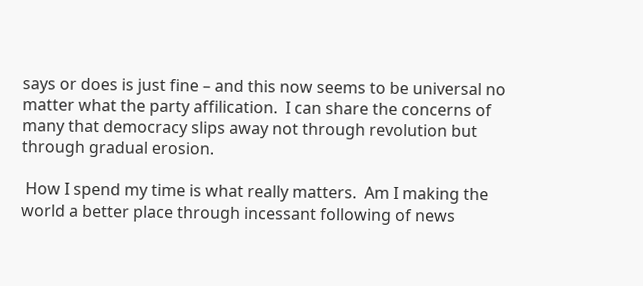says or does is just fine – and this now seems to be universal no matter what the party affilication.  I can share the concerns of many that democracy slips away not through revolution but through gradual erosion.

 How I spend my time is what really matters.  Am I making the world a better place through incessant following of news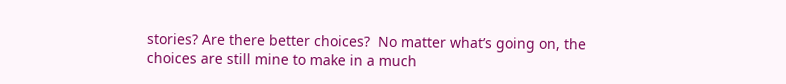stories? Are there better choices?  No matter what’s going on, the choices are still mine to make in a much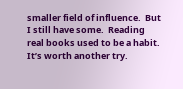smaller field of influence.  But I still have some.  Reading real books used to be a habit.  It’s worth another try.